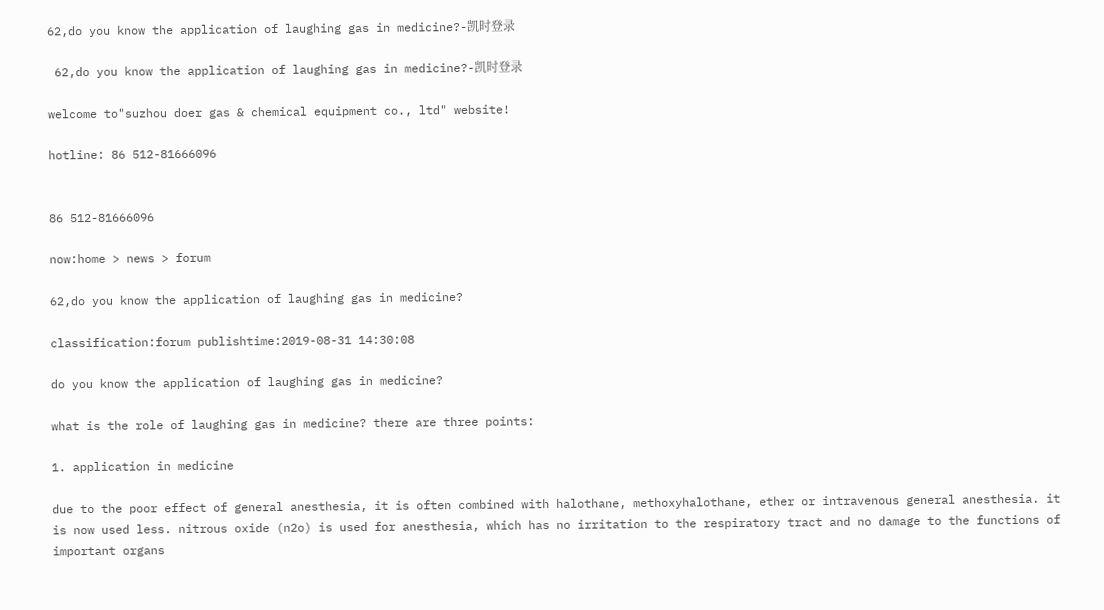62,do you know the application of laughing gas in medicine?-凯时登录

 62,do you know the application of laughing gas in medicine?-凯时登录

welcome to"suzhou doer gas & chemical equipment co., ltd" website!

hotline: 86 512-81666096


86 512-81666096

now:home > news > forum

62,do you know the application of laughing gas in medicine?

classification:forum publishtime:2019-08-31 14:30:08

do you know the application of laughing gas in medicine?

what is the role of laughing gas in medicine? there are three points:

1. application in medicine

due to the poor effect of general anesthesia, it is often combined with halothane, methoxyhalothane, ether or intravenous general anesthesia. it is now used less. nitrous oxide (n2o) is used for anesthesia, which has no irritation to the respiratory tract and no damage to the functions of important organs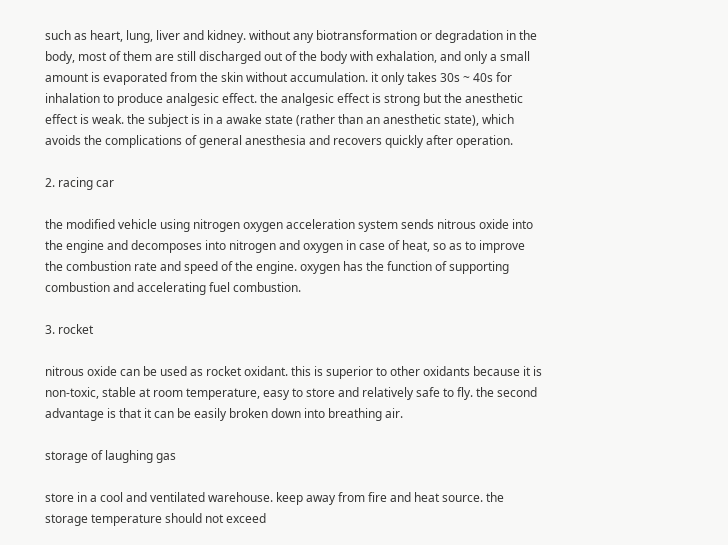such as heart, lung, liver and kidney. without any biotransformation or degradation in the body, most of them are still discharged out of the body with exhalation, and only a small amount is evaporated from the skin without accumulation. it only takes 30s ~ 40s for inhalation to produce analgesic effect. the analgesic effect is strong but the anesthetic effect is weak. the subject is in a awake state (rather than an anesthetic state), which avoids the complications of general anesthesia and recovers quickly after operation.

2. racing car

the modified vehicle using nitrogen oxygen acceleration system sends nitrous oxide into the engine and decomposes into nitrogen and oxygen in case of heat, so as to improve the combustion rate and speed of the engine. oxygen has the function of supporting combustion and accelerating fuel combustion.

3. rocket

nitrous oxide can be used as rocket oxidant. this is superior to other oxidants because it is non-toxic, stable at room temperature, easy to store and relatively safe to fly. the second advantage is that it can be easily broken down into breathing air.

storage of laughing gas

store in a cool and ventilated warehouse. keep away from fire and heat source. the storage temperature should not exceed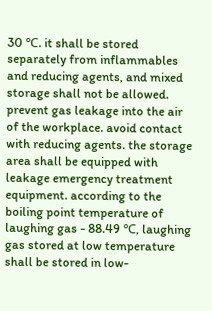30 ℃. it shall be stored separately from inflammables and reducing agents, and mixed storage shall not be allowed. prevent gas leakage into the air of the workplace. avoid contact with reducing agents. the storage area shall be equipped with leakage emergency treatment equipment. according to the boiling point temperature of laughing gas - 88.49 ℃, laughing gas stored at low temperature shall be stored in low-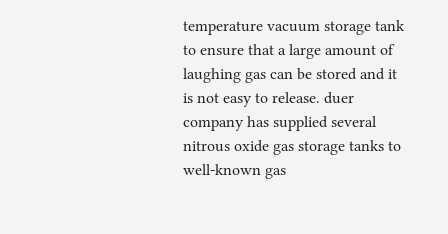temperature vacuum storage tank to ensure that a large amount of laughing gas can be stored and it is not easy to release. duer company has supplied several nitrous oxide gas storage tanks to well-known gas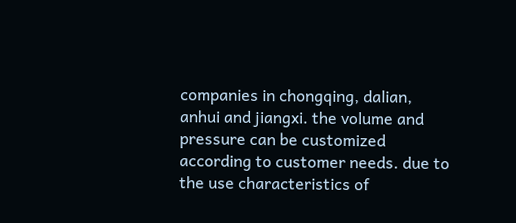companies in chongqing, dalian, anhui and jiangxi. the volume and pressure can be customized according to customer needs. due to the use characteristics of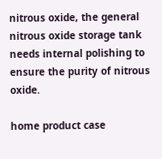nitrous oxide, the general nitrous oxide storage tank needs internal polishing to ensure the purity of nitrous oxide.

home product case